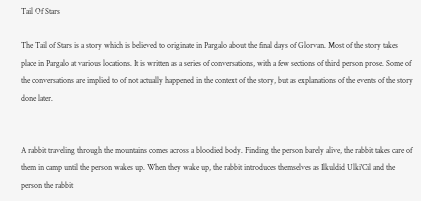Tail Of Stars

The Tail of Stars is a story which is believed to originate in Pargalo about the final days of Glorvan. Most of the story takes place in Pargalo at various locations. It is written as a series of conversations, with a few sections of third person prose. Some of the conversations are implied to of not actually happened in the context of the story, but as explanations of the events of the story done later.


A rabbit traveling through the mountains comes across a bloodied body. Finding the person barely alive, the rabbit takes care of them in camp until the person wakes up. When they wake up, the rabbit introduces themselves as Ilkuldid Ulki'Cil and the person the rabbit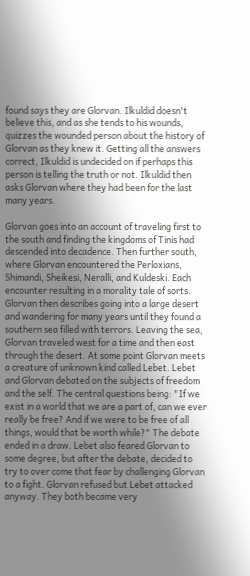found says they are Glorvan. Ilkuldid doesn't believe this, and as she tends to his wounds, quizzes the wounded person about the history of Glorvan as they knew it. Getting all the answers correct, Ilkuldid is undecided on if perhaps this person is telling the truth or not. Ilkuldid then asks Glorvan where they had been for the last many years.

Glorvan goes into an account of traveling first to the south and finding the kingdoms of Tinis had descended into decadence. Then further south, where Glorvan encountered the Perloxians, Shimandi, Sheikesi, Neralli, and Kuldeski. Each encounter resulting in a morality tale of sorts. Glorvan then describes going into a large desert and wandering for many years until they found a southern sea filled with terrors. Leaving the sea, Glorvan traveled west for a time and then east through the desert. At some point Glorvan meets a creature of unknown kind called Lebet. Lebet and Glorvan debated on the subjects of freedom and the self. The central questions being: "If we exist in a world that we are a part of, can we ever really be free? And if we were to be free of all things, would that be worth while?" The debate ended in a draw. Lebet also feared Glorvan to some degree, but after the debate, decided to try to over come that fear by challenging Glorvan to a fight. Glorvan refused but Lebet attacked anyway. They both became very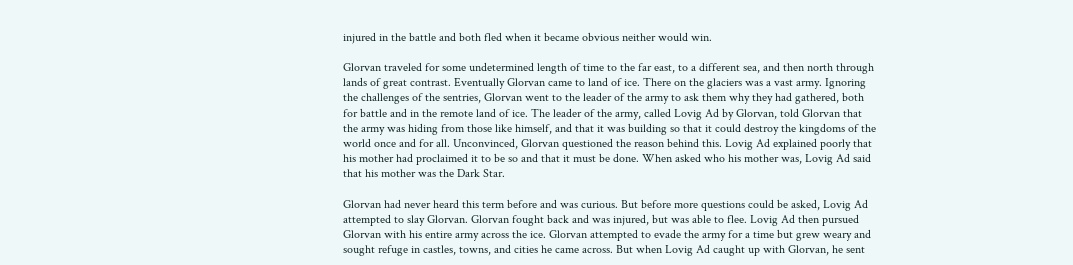injured in the battle and both fled when it became obvious neither would win.

Glorvan traveled for some undetermined length of time to the far east, to a different sea, and then north through lands of great contrast. Eventually Glorvan came to land of ice. There on the glaciers was a vast army. Ignoring the challenges of the sentries, Glorvan went to the leader of the army to ask them why they had gathered, both for battle and in the remote land of ice. The leader of the army, called Lovig Ad by Glorvan, told Glorvan that the army was hiding from those like himself, and that it was building so that it could destroy the kingdoms of the world once and for all. Unconvinced, Glorvan questioned the reason behind this. Lovig Ad explained poorly that his mother had proclaimed it to be so and that it must be done. When asked who his mother was, Lovig Ad said that his mother was the Dark Star.

Glorvan had never heard this term before and was curious. But before more questions could be asked, Lovig Ad attempted to slay Glorvan. Glorvan fought back and was injured, but was able to flee. Lovig Ad then pursued Glorvan with his entire army across the ice. Glorvan attempted to evade the army for a time but grew weary and sought refuge in castles, towns, and cities he came across. But when Lovig Ad caught up with Glorvan, he sent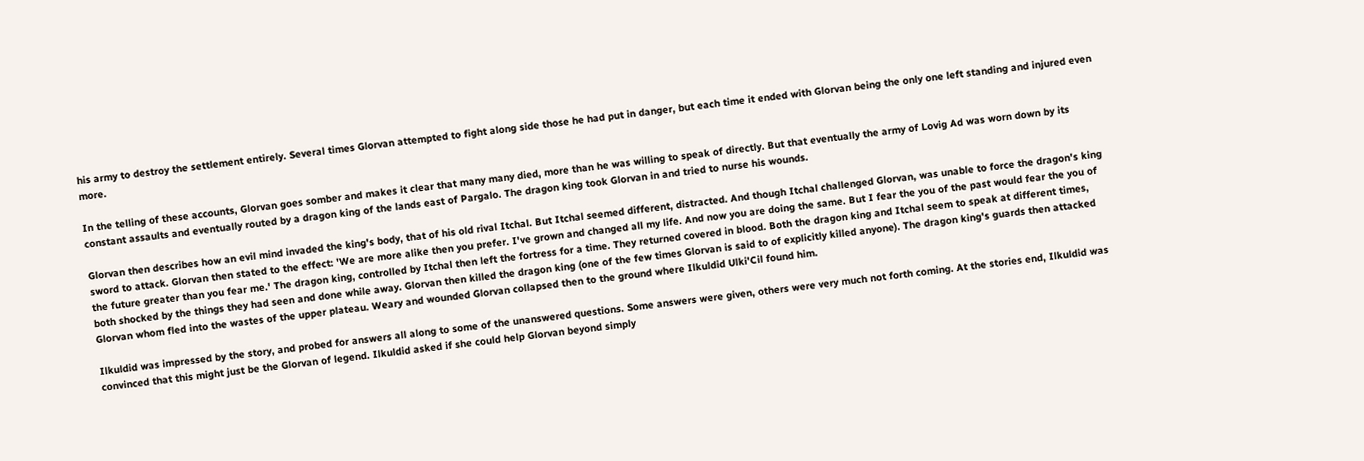his army to destroy the settlement entirely. Several times Glorvan attempted to fight along side those he had put in danger, but each time it ended with Glorvan being the only one left standing and injured even more.

In the telling of these accounts, Glorvan goes somber and makes it clear that many many died, more than he was willing to speak of directly. But that eventually the army of Lovig Ad was worn down by its constant assaults and eventually routed by a dragon king of the lands east of Pargalo. The dragon king took Glorvan in and tried to nurse his wounds.

Glorvan then describes how an evil mind invaded the king's body, that of his old rival Itchal. But Itchal seemed different, distracted. And though Itchal challenged Glorvan, was unable to force the dragon's king sword to attack. Glorvan then stated to the effect: 'We are more alike then you prefer. I've grown and changed all my life. And now you are doing the same. But I fear the you of the past would fear the you of the future greater than you fear me.' The dragon king, controlled by Itchal then left the fortress for a time. They returned covered in blood. Both the dragon king and Itchal seem to speak at different times, both shocked by the things they had seen and done while away. Glorvan then killed the dragon king (one of the few times Glorvan is said to of explicitly killed anyone). The dragon king's guards then attacked Glorvan whom fled into the wastes of the upper plateau. Weary and wounded Glorvan collapsed then to the ground where Ilkuldid Ulki'Cil found him.

Ilkuldid was impressed by the story, and probed for answers all along to some of the unanswered questions. Some answers were given, others were very much not forth coming. At the stories end, Ilkuldid was convinced that this might just be the Glorvan of legend. Ilkuldid asked if she could help Glorvan beyond simply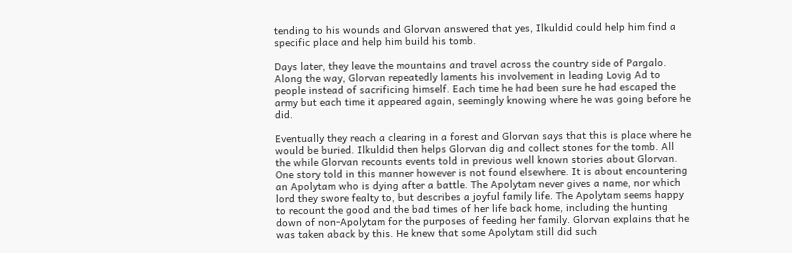tending to his wounds and Glorvan answered that yes, Ilkuldid could help him find a specific place and help him build his tomb.

Days later, they leave the mountains and travel across the country side of Pargalo. Along the way, Glorvan repeatedly laments his involvement in leading Lovig Ad to people instead of sacrificing himself. Each time he had been sure he had escaped the army but each time it appeared again, seemingly knowing where he was going before he did.

Eventually they reach a clearing in a forest and Glorvan says that this is place where he would be buried. Ilkuldid then helps Glorvan dig and collect stones for the tomb. All the while Glorvan recounts events told in previous well known stories about Glorvan. One story told in this manner however is not found elsewhere. It is about encountering an Apolytam who is dying after a battle. The Apolytam never gives a name, nor which lord they swore fealty to, but describes a joyful family life. The Apolytam seems happy to recount the good and the bad times of her life back home, including the hunting down of non-Apolytam for the purposes of feeding her family. Glorvan explains that he was taken aback by this. He knew that some Apolytam still did such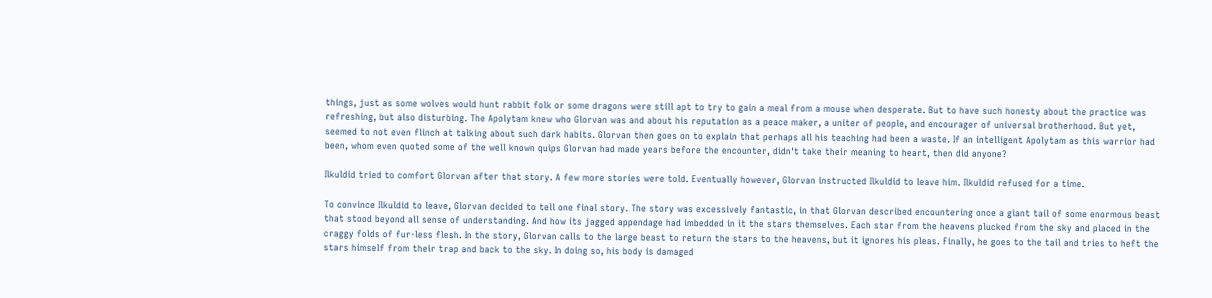things, just as some wolves would hunt rabbit folk or some dragons were still apt to try to gain a meal from a mouse when desperate. But to have such honesty about the practice was refreshing, but also disturbing. The Apolytam knew who Glorvan was and about his reputation as a peace maker, a uniter of people, and encourager of universal brotherhood. But yet, seemed to not even flinch at talking about such dark habits. Glorvan then goes on to explain that perhaps all his teaching had been a waste. If an intelligent Apolytam as this warrior had been, whom even quoted some of the well known quips Glorvan had made years before the encounter, didn't take their meaning to heart, then did anyone?

Ilkuldid tried to comfort Glorvan after that story. A few more stories were told. Eventually however, Glorvan instructed Ilkuldid to leave him. Ilkuldid refused for a time.

To convince Ilkuldid to leave, Glorvan decided to tell one final story. The story was excessively fantastic, in that Glorvan described encountering once a giant tail of some enormous beast that stood beyond all sense of understanding. And how its jagged appendage had imbedded in it the stars themselves. Each star from the heavens plucked from the sky and placed in the craggy folds of fur-less flesh. In the story, Glorvan calls to the large beast to return the stars to the heavens, but it ignores his pleas. Finally, he goes to the tail and tries to heft the stars himself from their trap and back to the sky. In doing so, his body is damaged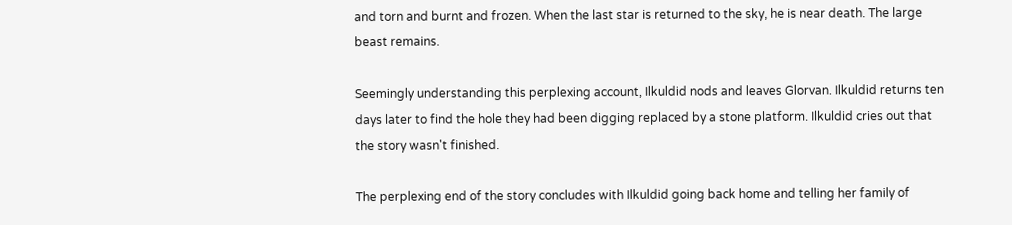and torn and burnt and frozen. When the last star is returned to the sky, he is near death. The large beast remains.

Seemingly understanding this perplexing account, Ilkuldid nods and leaves Glorvan. Ilkuldid returns ten days later to find the hole they had been digging replaced by a stone platform. Ilkuldid cries out that the story wasn't finished.

The perplexing end of the story concludes with Ilkuldid going back home and telling her family of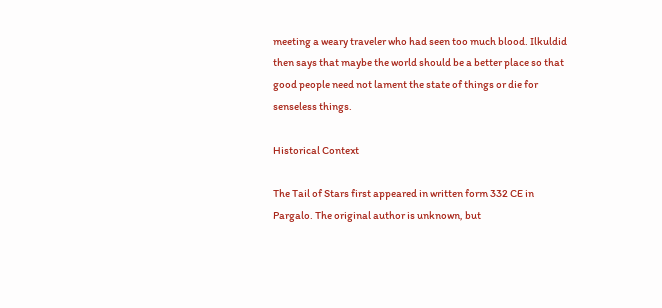meeting a weary traveler who had seen too much blood. Ilkuldid then says that maybe the world should be a better place so that good people need not lament the state of things or die for senseless things.

Historical Context

The Tail of Stars first appeared in written form 332 CE in Pargalo. The original author is unknown, but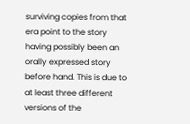surviving copies from that era point to the story having possibly been an orally expressed story before hand. This is due to at least three different versions of the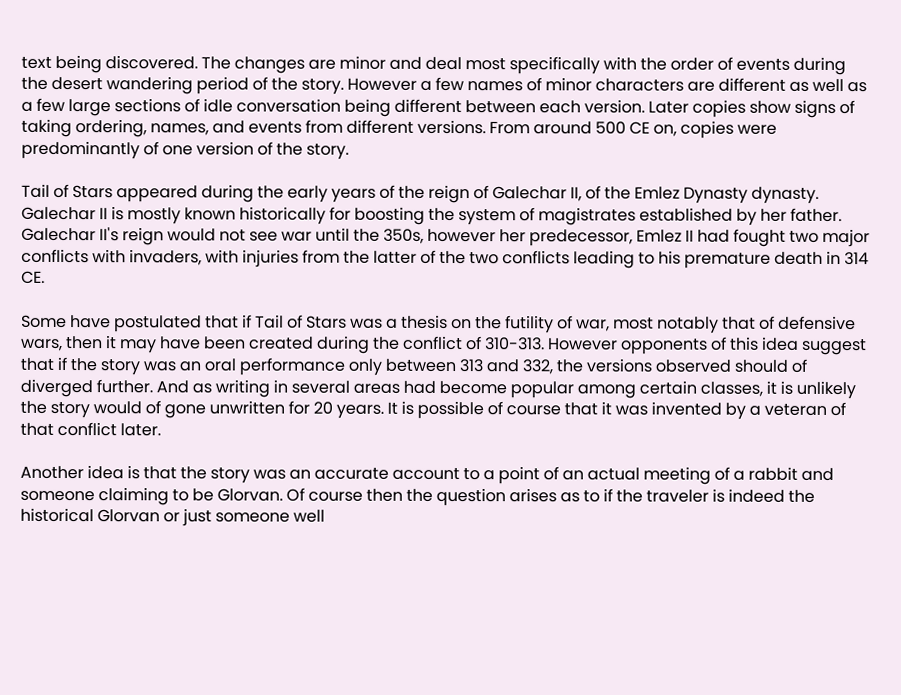text being discovered. The changes are minor and deal most specifically with the order of events during the desert wandering period of the story. However a few names of minor characters are different as well as a few large sections of idle conversation being different between each version. Later copies show signs of taking ordering, names, and events from different versions. From around 500 CE on, copies were predominantly of one version of the story.

Tail of Stars appeared during the early years of the reign of Galechar II, of the Emlez Dynasty dynasty. Galechar II is mostly known historically for boosting the system of magistrates established by her father. Galechar II's reign would not see war until the 350s, however her predecessor, Emlez II had fought two major conflicts with invaders, with injuries from the latter of the two conflicts leading to his premature death in 314 CE.

Some have postulated that if Tail of Stars was a thesis on the futility of war, most notably that of defensive wars, then it may have been created during the conflict of 310-313. However opponents of this idea suggest that if the story was an oral performance only between 313 and 332, the versions observed should of diverged further. And as writing in several areas had become popular among certain classes, it is unlikely the story would of gone unwritten for 20 years. It is possible of course that it was invented by a veteran of that conflict later.

Another idea is that the story was an accurate account to a point of an actual meeting of a rabbit and someone claiming to be Glorvan. Of course then the question arises as to if the traveler is indeed the historical Glorvan or just someone well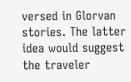versed in Glorvan stories. The latter idea would suggest the traveler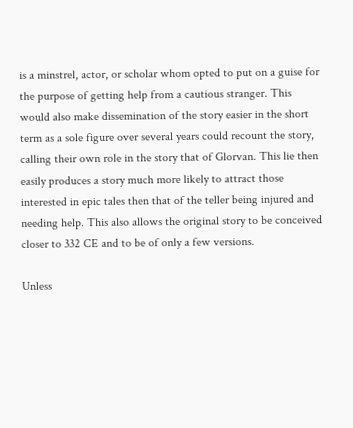is a minstrel, actor, or scholar whom opted to put on a guise for the purpose of getting help from a cautious stranger. This would also make dissemination of the story easier in the short term as a sole figure over several years could recount the story, calling their own role in the story that of Glorvan. This lie then easily produces a story much more likely to attract those interested in epic tales then that of the teller being injured and needing help. This also allows the original story to be conceived closer to 332 CE and to be of only a few versions.

Unless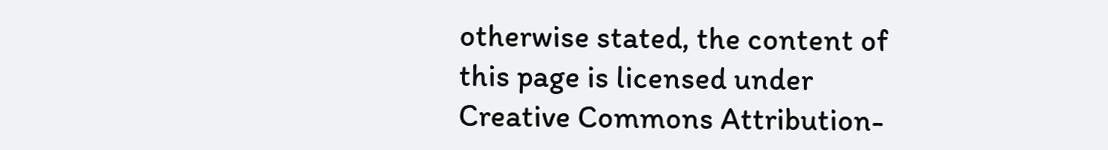otherwise stated, the content of this page is licensed under Creative Commons Attribution-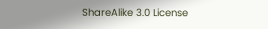ShareAlike 3.0 License